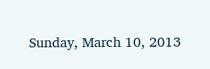Sunday, March 10, 2013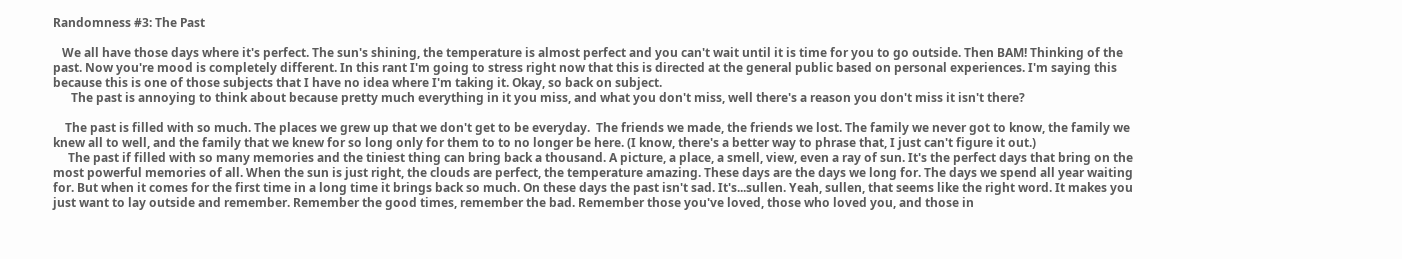Randomness #3: The Past

   We all have those days where it's perfect. The sun's shining, the temperature is almost perfect and you can't wait until it is time for you to go outside. Then BAM! Thinking of the past. Now you're mood is completely different. In this rant I'm going to stress right now that this is directed at the general public based on personal experiences. I'm saying this because this is one of those subjects that I have no idea where I'm taking it. Okay, so back on subject.
      The past is annoying to think about because pretty much everything in it you miss, and what you don't miss, well there's a reason you don't miss it isn't there?

    The past is filled with so much. The places we grew up that we don't get to be everyday.  The friends we made, the friends we lost. The family we never got to know, the family we knew all to well, and the family that we knew for so long only for them to to no longer be here. (I know, there's a better way to phrase that, I just can't figure it out.)
     The past if filled with so many memories and the tiniest thing can bring back a thousand. A picture, a place, a smell, view, even a ray of sun. It's the perfect days that bring on the most powerful memories of all. When the sun is just right, the clouds are perfect, the temperature amazing. These days are the days we long for. The days we spend all year waiting for. But when it comes for the first time in a long time it brings back so much. On these days the past isn't sad. It's...sullen. Yeah, sullen, that seems like the right word. It makes you just want to lay outside and remember. Remember the good times, remember the bad. Remember those you've loved, those who loved you, and those in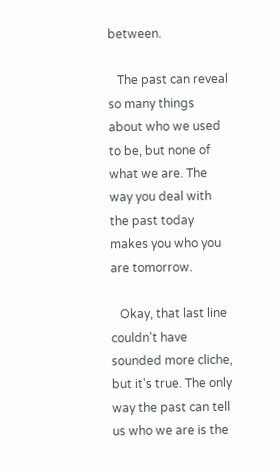between.

   The past can reveal so many things about who we used to be, but none of what we are. The way you deal with the past today makes you who you are tomorrow.

   Okay, that last line couldn't have sounded more cliche, but it's true. The only way the past can tell us who we are is the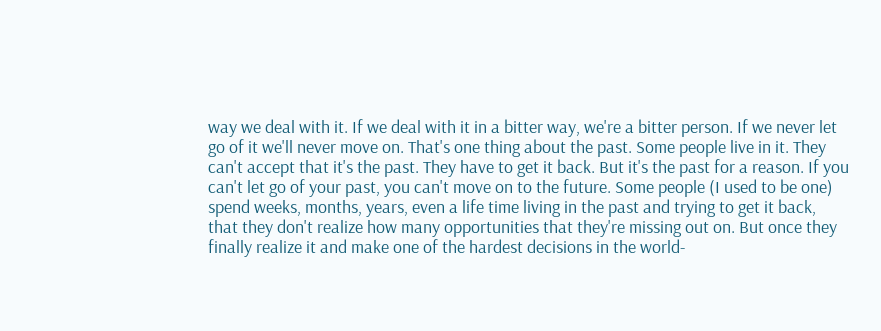way we deal with it. If we deal with it in a bitter way, we're a bitter person. If we never let go of it we'll never move on. That's one thing about the past. Some people live in it. They can't accept that it's the past. They have to get it back. But it's the past for a reason. If you can't let go of your past, you can't move on to the future. Some people (I used to be one) spend weeks, months, years, even a life time living in the past and trying to get it back, that they don't realize how many opportunities that they're missing out on. But once they finally realize it and make one of the hardest decisions in the world-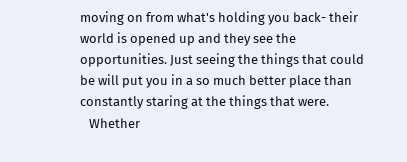moving on from what's holding you back- their world is opened up and they see the opportunities. Just seeing the things that could be will put you in a so much better place than constantly staring at the things that were.
   Whether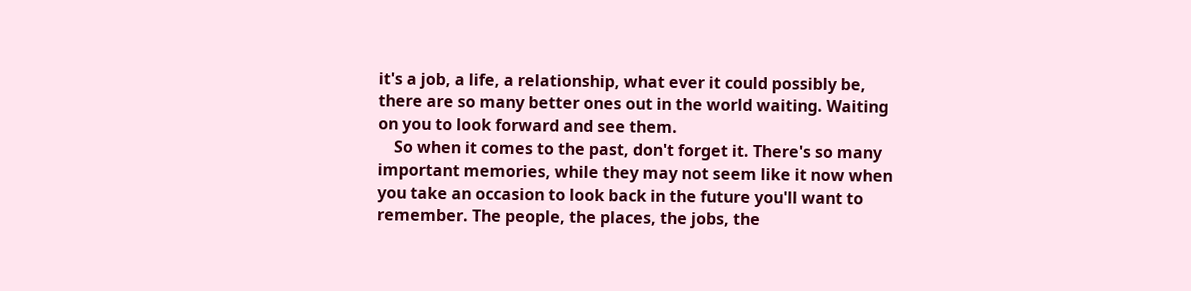it's a job, a life, a relationship, what ever it could possibly be, there are so many better ones out in the world waiting. Waiting on you to look forward and see them.
    So when it comes to the past, don't forget it. There's so many important memories, while they may not seem like it now when you take an occasion to look back in the future you'll want to remember. The people, the places, the jobs, the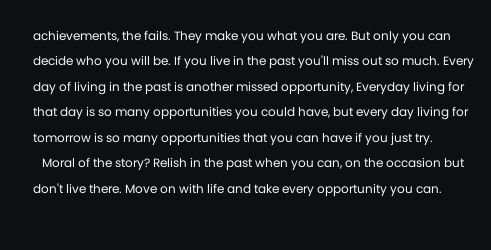achievements, the fails. They make you what you are. But only you can decide who you will be. If you live in the past you'll miss out so much. Every day of living in the past is another missed opportunity, Everyday living for that day is so many opportunities you could have, but every day living for tomorrow is so many opportunities that you can have if you just try.
   Moral of the story? Relish in the past when you can, on the occasion but don't live there. Move on with life and take every opportunity you can.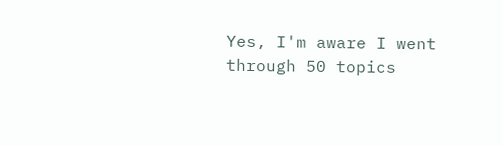Yes, I'm aware I went through 50 topics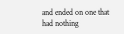and ended on one that had nothing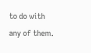to do with any of them.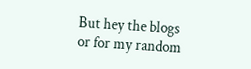But hey the blogs or for my random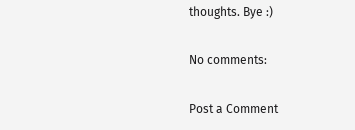thoughts. Bye :)

No comments:

Post a Comment